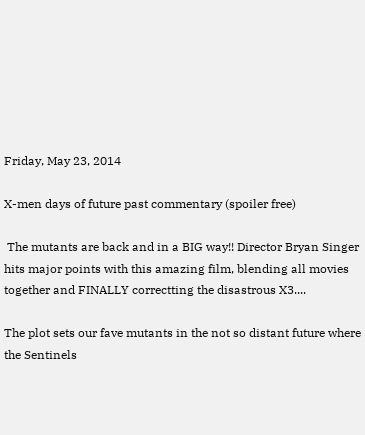Friday, May 23, 2014

X-men days of future past commentary (spoiler free)

 The mutants are back and in a BIG way!! Director Bryan Singer hits major points with this amazing film, blending all movies together and FINALLY correctting the disastrous X3....

The plot sets our fave mutants in the not so distant future where the Sentinels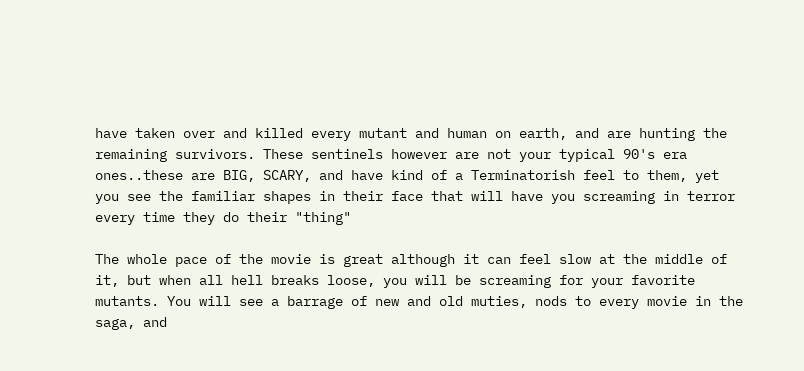have taken over and killed every mutant and human on earth, and are hunting the remaining survivors. These sentinels however are not your typical 90's era ones..these are BIG, SCARY, and have kind of a Terminatorish feel to them, yet you see the familiar shapes in their face that will have you screaming in terror every time they do their "thing"

The whole pace of the movie is great although it can feel slow at the middle of it, but when all hell breaks loose, you will be screaming for your favorite mutants. You will see a barrage of new and old muties, nods to every movie in the saga, and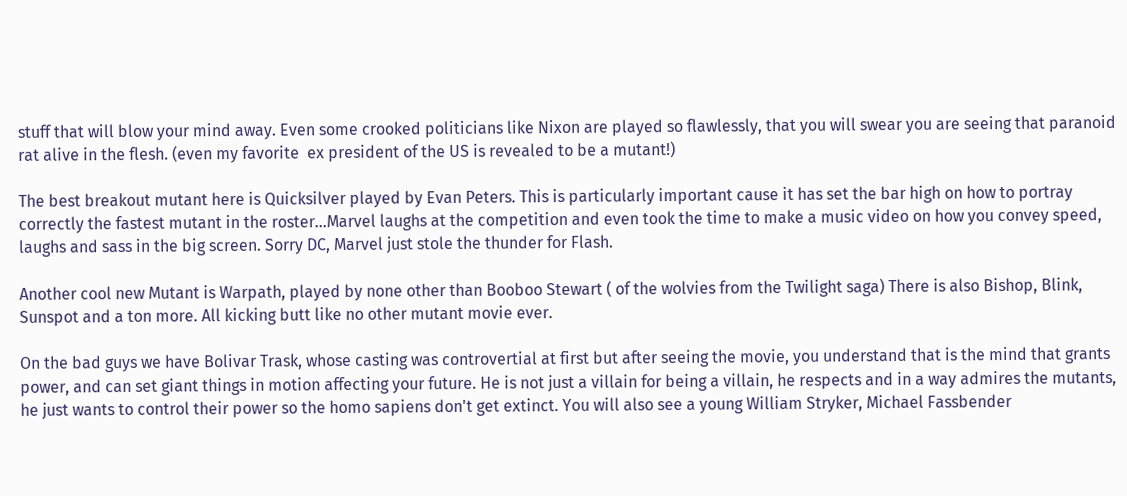stuff that will blow your mind away. Even some crooked politicians like Nixon are played so flawlessly, that you will swear you are seeing that paranoid rat alive in the flesh. (even my favorite  ex president of the US is revealed to be a mutant!)

The best breakout mutant here is Quicksilver played by Evan Peters. This is particularly important cause it has set the bar high on how to portray correctly the fastest mutant in the roster...Marvel laughs at the competition and even took the time to make a music video on how you convey speed, laughs and sass in the big screen. Sorry DC, Marvel just stole the thunder for Flash.

Another cool new Mutant is Warpath, played by none other than Booboo Stewart ( of the wolvies from the Twilight saga) There is also Bishop, Blink, Sunspot and a ton more. All kicking butt like no other mutant movie ever.

On the bad guys we have Bolivar Trask, whose casting was controvertial at first but after seeing the movie, you understand that is the mind that grants power, and can set giant things in motion affecting your future. He is not just a villain for being a villain, he respects and in a way admires the mutants, he just wants to control their power so the homo sapiens don't get extinct. You will also see a young William Stryker, Michael Fassbender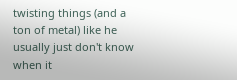twisting things (and a ton of metal) like he usually just don't know when it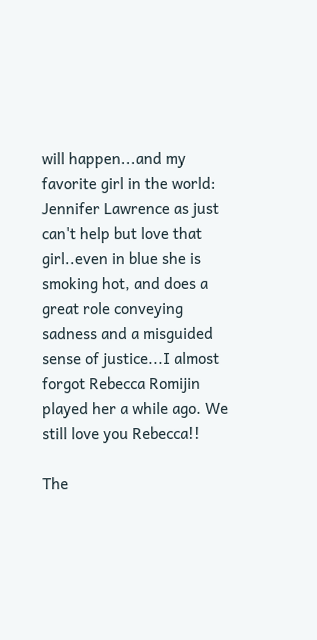will happen...and my favorite girl in the world: Jennifer Lawrence as just can't help but love that girl..even in blue she is smoking hot, and does a great role conveying sadness and a misguided sense of justice...I almost forgot Rebecca Romijin played her a while ago. We still love you Rebecca!!

The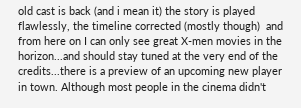old cast is back (and i mean it) the story is played flawlessly, the timeline corrected (mostly though)  and from here on I can only see great X-men movies in the horizon...and should stay tuned at the very end of the credits...there is a preview of an upcoming new player in town. Although most people in the cinema didn't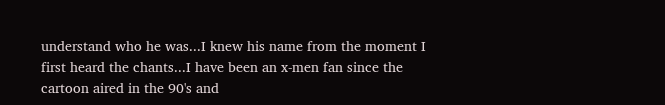understand who he was...I knew his name from the moment I first heard the chants...I have been an x-men fan since the cartoon aired in the 90's and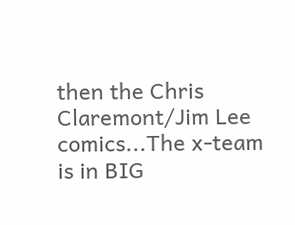then the Chris Claremont/Jim Lee comics...The x-team is in BIG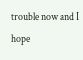trouble now and I hope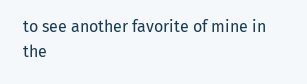to see another favorite of mine in the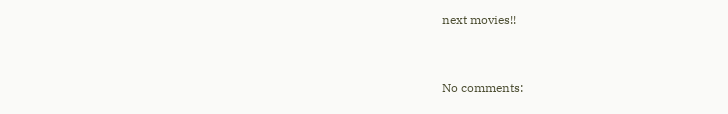next movies!!


No comments: